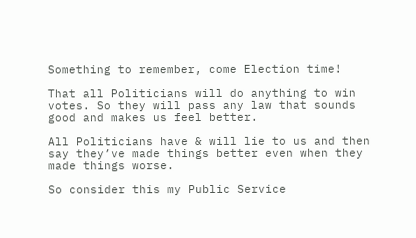Something to remember, come Election time!

That all Politicians will do anything to win votes. So they will pass any law that sounds good and makes us feel better.

All Politicians have & will lie to us and then say they’ve made things better even when they made things worse.

So consider this my Public Service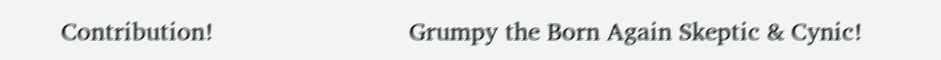Contribution!                            Grumpy the Born Again Skeptic & Cynic!